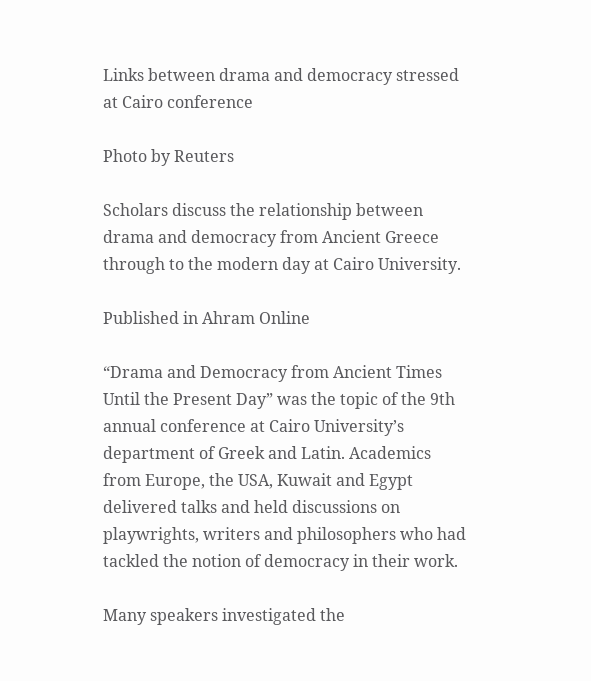Links between drama and democracy stressed at Cairo conference

Photo by Reuters

Scholars discuss the relationship between drama and democracy from Ancient Greece through to the modern day at Cairo University.

Published in Ahram Online

“Drama and Democracy from Ancient Times Until the Present Day” was the topic of the 9th annual conference at Cairo University’s department of Greek and Latin. Academics from Europe, the USA, Kuwait and Egypt delivered talks and held discussions on playwrights, writers and philosophers who had tackled the notion of democracy in their work.

Many speakers investigated the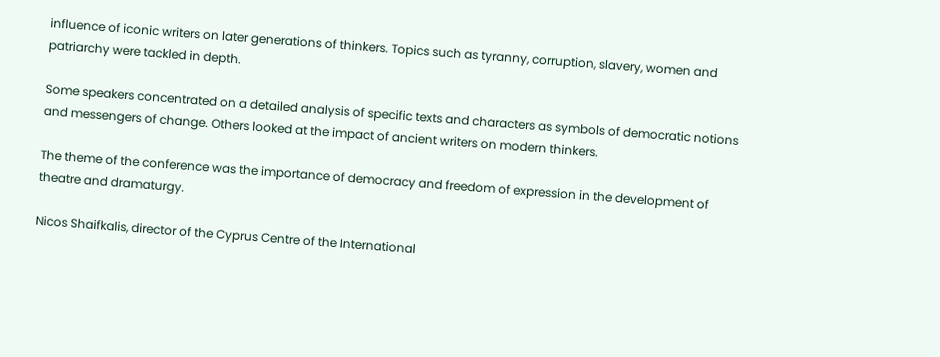influence of iconic writers on later generations of thinkers. Topics such as tyranny, corruption, slavery, women and patriarchy were tackled in depth.

Some speakers concentrated on a detailed analysis of specific texts and characters as symbols of democratic notions and messengers of change. Others looked at the impact of ancient writers on modern thinkers.

The theme of the conference was the importance of democracy and freedom of expression in the development of theatre and dramaturgy.

Nicos Shaifkalis, director of the Cyprus Centre of the International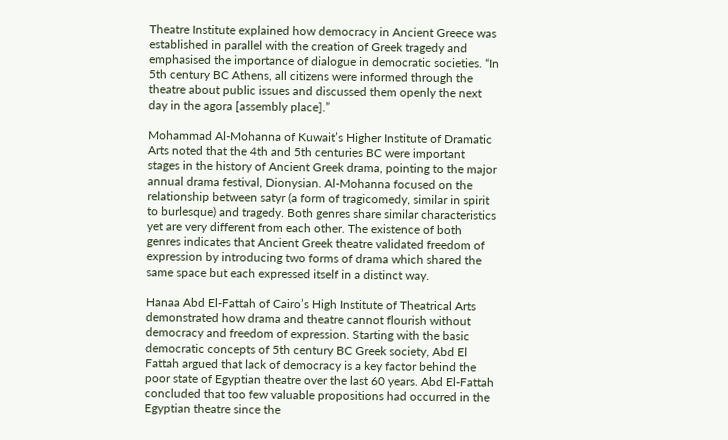Theatre Institute explained how democracy in Ancient Greece was established in parallel with the creation of Greek tragedy and emphasised the importance of dialogue in democratic societies. “In 5th century BC Athens, all citizens were informed through the theatre about public issues and discussed them openly the next day in the agora [assembly place].”

Mohammad Al-Mohanna of Kuwait’s Higher Institute of Dramatic Arts noted that the 4th and 5th centuries BC were important stages in the history of Ancient Greek drama, pointing to the major annual drama festival, Dionysian. Al-Mohanna focused on the relationship between satyr (a form of tragicomedy, similar in spirit to burlesque) and tragedy. Both genres share similar characteristics yet are very different from each other. The existence of both genres indicates that Ancient Greek theatre validated freedom of expression by introducing two forms of drama which shared the same space but each expressed itself in a distinct way.

Hanaa Abd El-Fattah of Cairo’s High Institute of Theatrical Arts demonstrated how drama and theatre cannot flourish without democracy and freedom of expression. Starting with the basic democratic concepts of 5th century BC Greek society, Abd El Fattah argued that lack of democracy is a key factor behind the poor state of Egyptian theatre over the last 60 years. Abd El-Fattah concluded that too few valuable propositions had occurred in the Egyptian theatre since the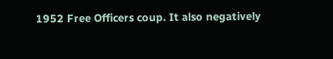1952 Free Officers coup. It also negatively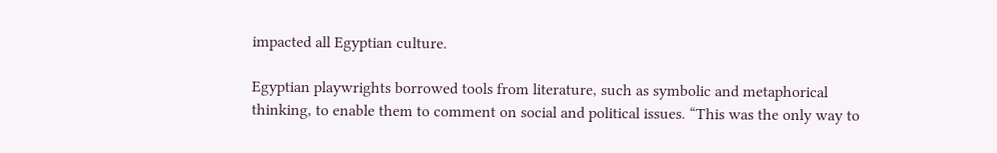impacted all Egyptian culture.

Egyptian playwrights borrowed tools from literature, such as symbolic and metaphorical thinking, to enable them to comment on social and political issues. “This was the only way to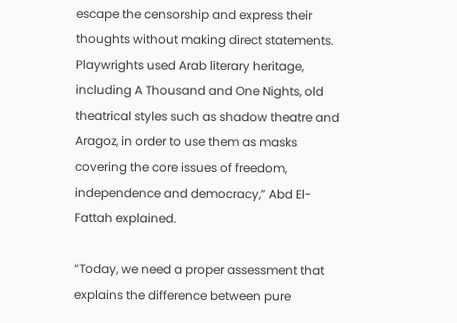escape the censorship and express their thoughts without making direct statements. Playwrights used Arab literary heritage, including A Thousand and One Nights, old theatrical styles such as shadow theatre and Aragoz, in order to use them as masks covering the core issues of freedom, independence and democracy,” Abd El-Fattah explained.

“Today, we need a proper assessment that explains the difference between pure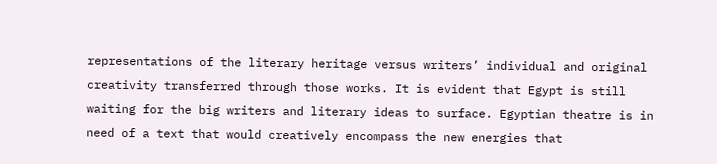representations of the literary heritage versus writers’ individual and original creativity transferred through those works. It is evident that Egypt is still waiting for the big writers and literary ideas to surface. Egyptian theatre is in need of a text that would creatively encompass the new energies that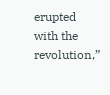erupted with the revolution,”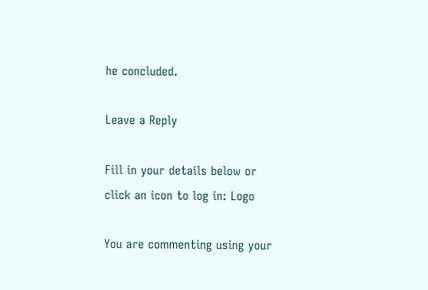he concluded.

Leave a Reply

Fill in your details below or click an icon to log in: Logo

You are commenting using your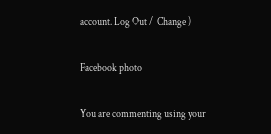account. Log Out /  Change )

Facebook photo

You are commenting using your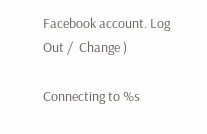Facebook account. Log Out /  Change )

Connecting to %s